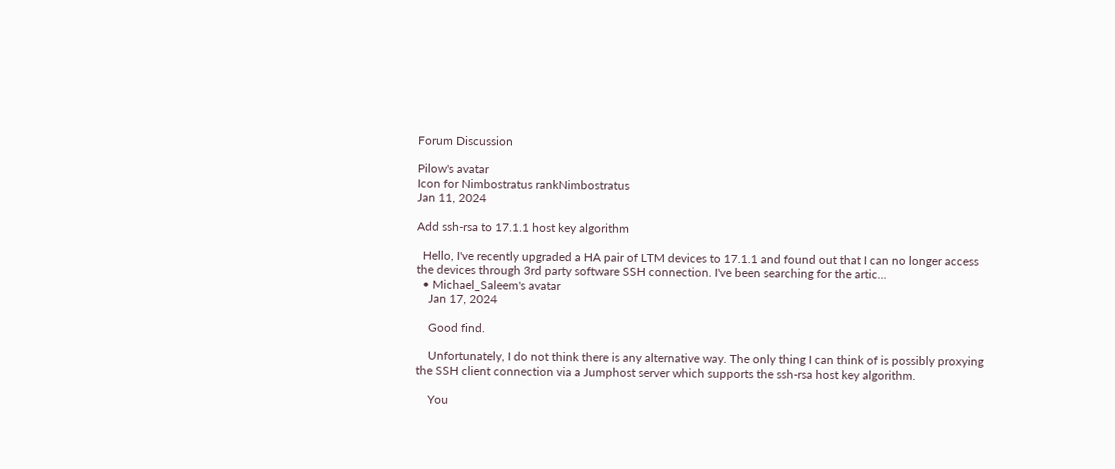Forum Discussion

Pilow's avatar
Icon for Nimbostratus rankNimbostratus
Jan 11, 2024

Add ssh-rsa to 17.1.1 host key algorithm

  Hello, I've recently upgraded a HA pair of LTM devices to 17.1.1 and found out that I can no longer access the devices through 3rd party software SSH connection. I've been searching for the artic...
  • Michael_Saleem's avatar
    Jan 17, 2024

    Good find.

    Unfortunately, I do not think there is any alternative way. The only thing I can think of is possibly proxying the SSH client connection via a Jumphost server which supports the ssh-rsa host key algorithm.

    You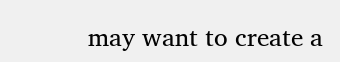may want to create a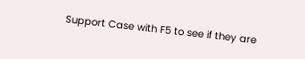Support Case with F5 to see if they are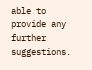able to provide any further suggestions.